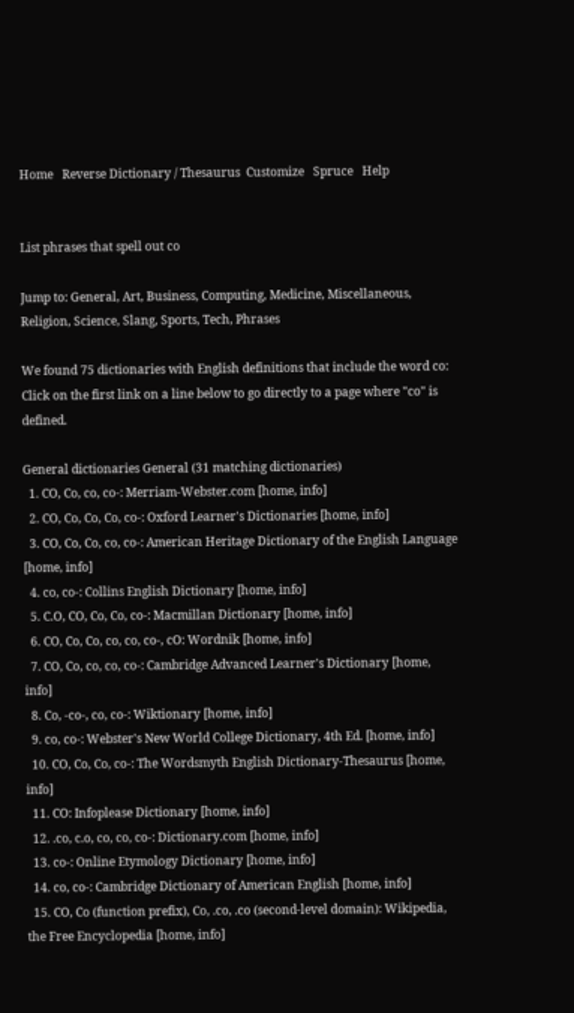Home   Reverse Dictionary / Thesaurus  Customize   Spruce   Help


List phrases that spell out co

Jump to: General, Art, Business, Computing, Medicine, Miscellaneous, Religion, Science, Slang, Sports, Tech, Phrases

We found 75 dictionaries with English definitions that include the word co:
Click on the first link on a line below to go directly to a page where "co" is defined.

General dictionaries General (31 matching dictionaries)
  1. CO, Co, co, co-: Merriam-Webster.com [home, info]
  2. CO, Co, Co, Co, co-: Oxford Learner's Dictionaries [home, info]
  3. CO, Co, Co, co, co-: American Heritage Dictionary of the English Language [home, info]
  4. co, co-: Collins English Dictionary [home, info]
  5. C.O, CO, Co, Co, co-: Macmillan Dictionary [home, info]
  6. CO, Co, Co, co, co, co-, cO: Wordnik [home, info]
  7. CO, Co, co, co, co-: Cambridge Advanced Learner's Dictionary [home, info]
  8. Co, -co-, co, co-: Wiktionary [home, info]
  9. co, co-: Webster's New World College Dictionary, 4th Ed. [home, info]
  10. CO, Co, Co, co-: The Wordsmyth English Dictionary-Thesaurus [home, info]
  11. CO: Infoplease Dictionary [home, info]
  12. .co, c.o, co, co, co-: Dictionary.com [home, info]
  13. co-: Online Etymology Dictionary [home, info]
  14. co, co-: Cambridge Dictionary of American English [home, info]
  15. CO, Co (function prefix), Co, .co, .co (second-level domain): Wikipedia, the Free Encyclopedia [home, info]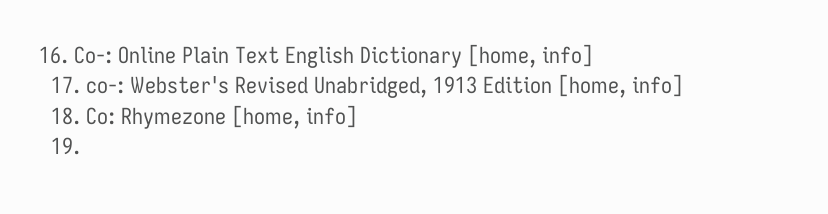16. Co-: Online Plain Text English Dictionary [home, info]
  17. co-: Webster's Revised Unabridged, 1913 Edition [home, info]
  18. Co: Rhymezone [home, info]
  19.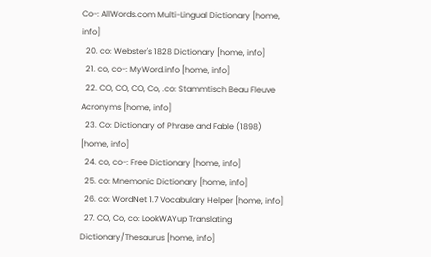Co-: AllWords.com Multi-Lingual Dictionary [home, info]
  20. co: Webster's 1828 Dictionary [home, info]
  21. co, co-: MyWord.info [home, info]
  22. CO, CO, CO, Co, .co: Stammtisch Beau Fleuve Acronyms [home, info]
  23. Co: Dictionary of Phrase and Fable (1898) [home, info]
  24. co, co-: Free Dictionary [home, info]
  25. co: Mnemonic Dictionary [home, info]
  26. co: WordNet 1.7 Vocabulary Helper [home, info]
  27. CO, Co, co: LookWAYup Translating Dictionary/Thesaurus [home, info]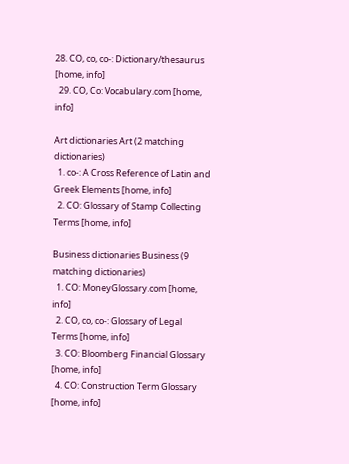28. CO, co, co-: Dictionary/thesaurus [home, info]
  29. CO, Co: Vocabulary.com [home, info]

Art dictionaries Art (2 matching dictionaries)
  1. co-: A Cross Reference of Latin and Greek Elements [home, info]
  2. CO: Glossary of Stamp Collecting Terms [home, info]

Business dictionaries Business (9 matching dictionaries)
  1. CO: MoneyGlossary.com [home, info]
  2. CO, co, co-: Glossary of Legal Terms [home, info]
  3. CO: Bloomberg Financial Glossary [home, info]
  4. CO: Construction Term Glossary [home, info]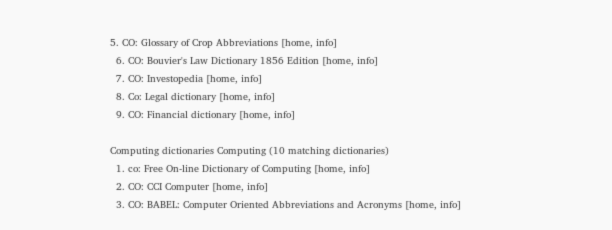5. CO: Glossary of Crop Abbreviations [home, info]
  6. CO: Bouvier's Law Dictionary 1856 Edition [home, info]
  7. CO: Investopedia [home, info]
  8. Co: Legal dictionary [home, info]
  9. CO: Financial dictionary [home, info]

Computing dictionaries Computing (10 matching dictionaries)
  1. co: Free On-line Dictionary of Computing [home, info]
  2. CO: CCI Computer [home, info]
  3. CO: BABEL: Computer Oriented Abbreviations and Acronyms [home, info]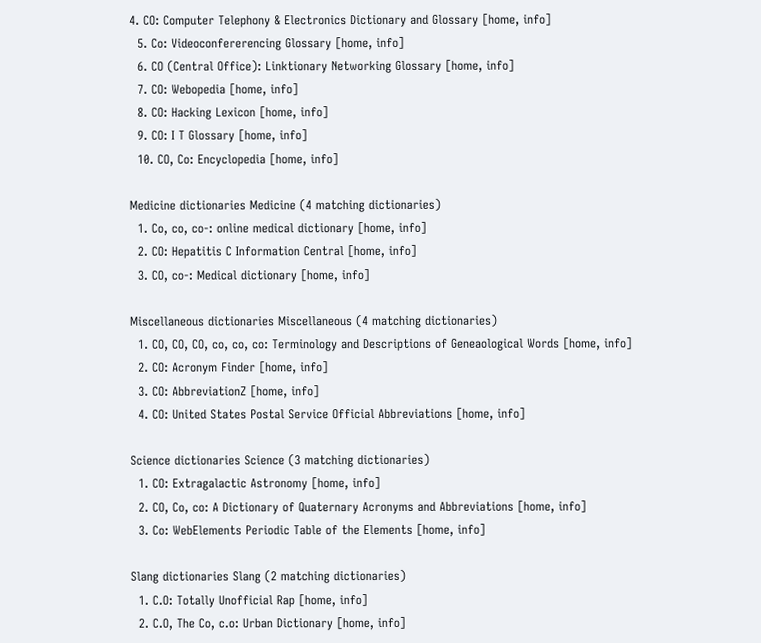4. CO: Computer Telephony & Electronics Dictionary and Glossary [home, info]
  5. Co: Videoconfererencing Glossary [home, info]
  6. CO (Central Office): Linktionary Networking Glossary [home, info]
  7. CO: Webopedia [home, info]
  8. CO: Hacking Lexicon [home, info]
  9. CO: I T Glossary [home, info]
  10. CO, Co: Encyclopedia [home, info]

Medicine dictionaries Medicine (4 matching dictionaries)
  1. Co, co, co-: online medical dictionary [home, info]
  2. CO: Hepatitis C Information Central [home, info]
  3. CO, co-: Medical dictionary [home, info]

Miscellaneous dictionaries Miscellaneous (4 matching dictionaries)
  1. CO, CO, CO, co, co, co: Terminology and Descriptions of Geneaological Words [home, info]
  2. CO: Acronym Finder [home, info]
  3. CO: AbbreviationZ [home, info]
  4. CO: United States Postal Service Official Abbreviations [home, info]

Science dictionaries Science (3 matching dictionaries)
  1. CO: Extragalactic Astronomy [home, info]
  2. CO, Co, co: A Dictionary of Quaternary Acronyms and Abbreviations [home, info]
  3. Co: WebElements Periodic Table of the Elements [home, info]

Slang dictionaries Slang (2 matching dictionaries)
  1. C.O: Totally Unofficial Rap [home, info]
  2. C.O, The Co, c.o: Urban Dictionary [home, info]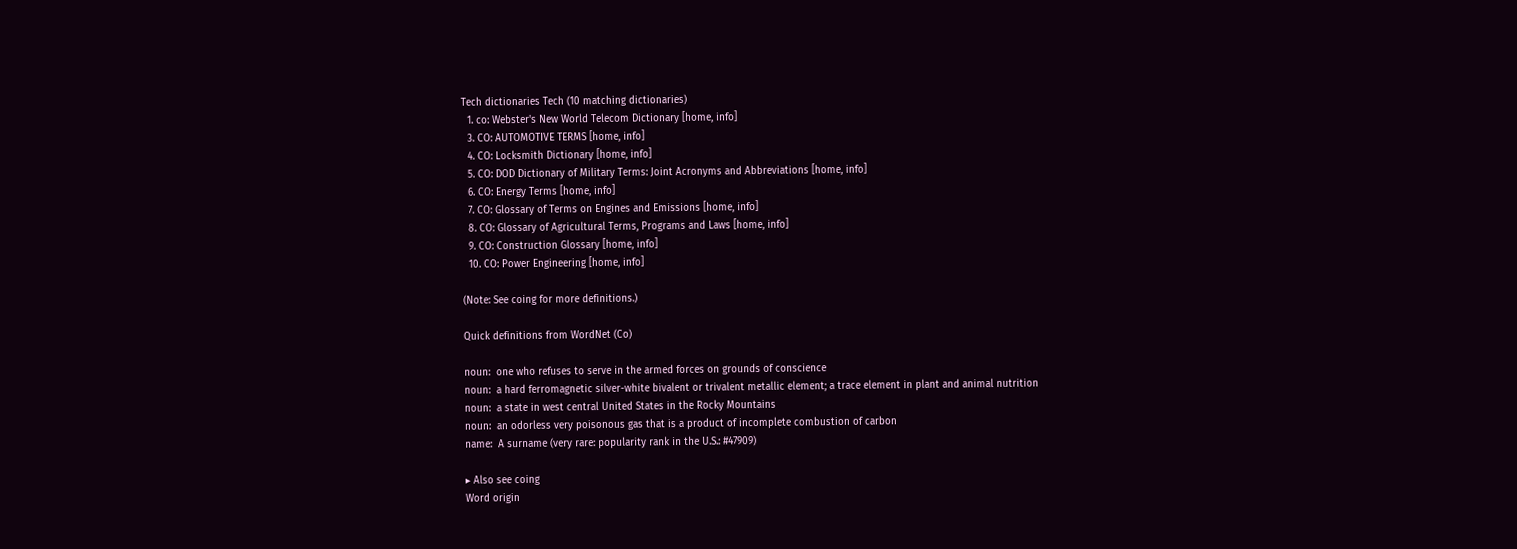Tech dictionaries Tech (10 matching dictionaries)
  1. co: Webster's New World Telecom Dictionary [home, info]
  3. CO: AUTOMOTIVE TERMS [home, info]
  4. CO: Locksmith Dictionary [home, info]
  5. CO: DOD Dictionary of Military Terms: Joint Acronyms and Abbreviations [home, info]
  6. CO: Energy Terms [home, info]
  7. CO: Glossary of Terms on Engines and Emissions [home, info]
  8. CO: Glossary of Agricultural Terms, Programs and Laws [home, info]
  9. CO: Construction Glossary [home, info]
  10. CO: Power Engineering [home, info]

(Note: See coing for more definitions.)

Quick definitions from WordNet (Co)

noun:  one who refuses to serve in the armed forces on grounds of conscience
noun:  a hard ferromagnetic silver-white bivalent or trivalent metallic element; a trace element in plant and animal nutrition
noun:  a state in west central United States in the Rocky Mountains
noun:  an odorless very poisonous gas that is a product of incomplete combustion of carbon
name:  A surname (very rare: popularity rank in the U.S.: #47909)

▸ Also see coing
Word origin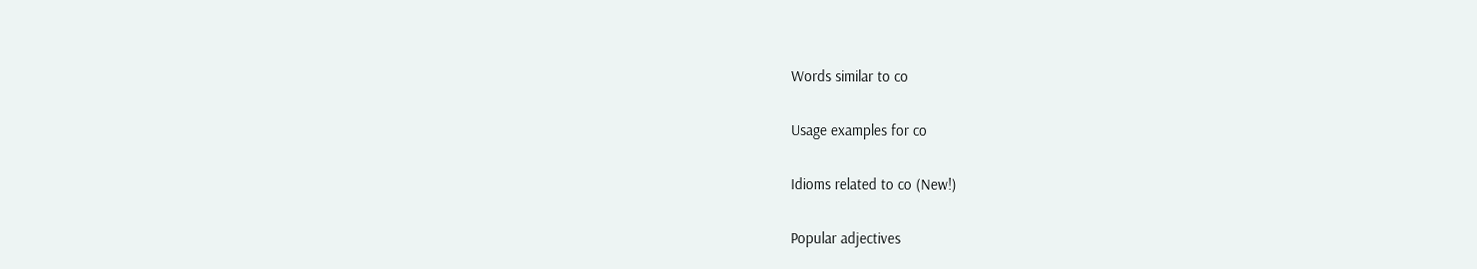Words similar to co

Usage examples for co

Idioms related to co (New!)

Popular adjectives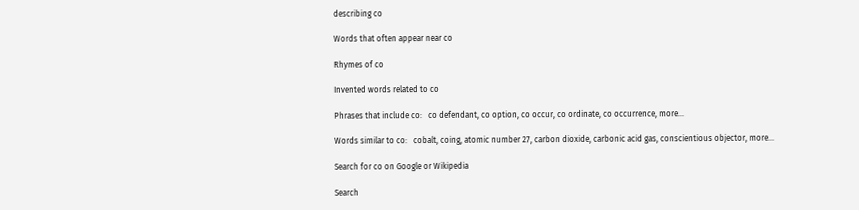describing co

Words that often appear near co

Rhymes of co

Invented words related to co

Phrases that include co:   co defendant, co option, co occur, co ordinate, co occurrence, more...

Words similar to co:   cobalt, coing, atomic number 27, carbon dioxide, carbonic acid gas, conscientious objector, more...

Search for co on Google or Wikipedia

Search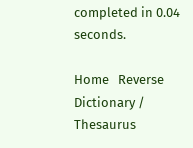completed in 0.04 seconds.

Home   Reverse Dictionary / Thesaurus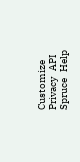Customize  Privacy   API   Spruce   Help